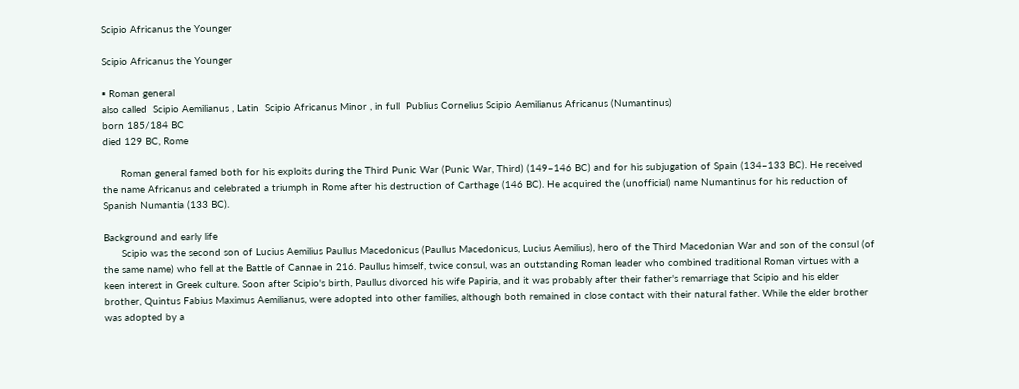Scipio Africanus the Younger

Scipio Africanus the Younger

▪ Roman general
also called  Scipio Aemilianus , Latin  Scipio Africanus Minor , in full  Publius Cornelius Scipio Aemilianus Africanus (Numantinus)
born 185/184 BC
died 129 BC, Rome

      Roman general famed both for his exploits during the Third Punic War (Punic War, Third) (149–146 BC) and for his subjugation of Spain (134–133 BC). He received the name Africanus and celebrated a triumph in Rome after his destruction of Carthage (146 BC). He acquired the (unofficial) name Numantinus for his reduction of Spanish Numantia (133 BC).

Background and early life
      Scipio was the second son of Lucius Aemilius Paullus Macedonicus (Paullus Macedonicus, Lucius Aemilius), hero of the Third Macedonian War and son of the consul (of the same name) who fell at the Battle of Cannae in 216. Paullus himself, twice consul, was an outstanding Roman leader who combined traditional Roman virtues with a keen interest in Greek culture. Soon after Scipio's birth, Paullus divorced his wife Papiria, and it was probably after their father's remarriage that Scipio and his elder brother, Quintus Fabius Maximus Aemilianus, were adopted into other families, although both remained in close contact with their natural father. While the elder brother was adopted by a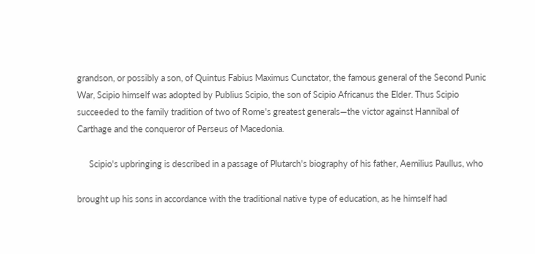grandson, or possibly a son, of Quintus Fabius Maximus Cunctator, the famous general of the Second Punic War, Scipio himself was adopted by Publius Scipio, the son of Scipio Africanus the Elder. Thus Scipio succeeded to the family tradition of two of Rome's greatest generals—the victor against Hannibal of Carthage and the conqueror of Perseus of Macedonia.

      Scipio's upbringing is described in a passage of Plutarch's biography of his father, Aemilius Paullus, who

brought up his sons in accordance with the traditional native type of education, as he himself had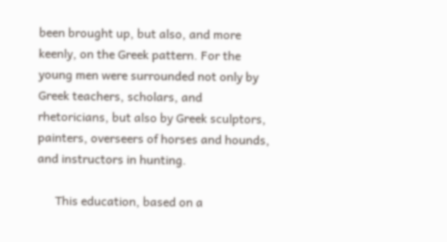been brought up, but also, and more keenly, on the Greek pattern. For the young men were surrounded not only by Greek teachers, scholars, and rhetoricians, but also by Greek sculptors, painters, overseers of horses and hounds, and instructors in hunting.

      This education, based on a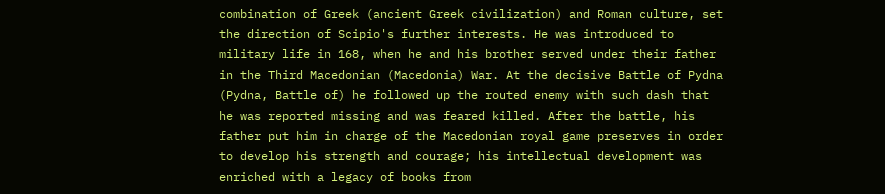combination of Greek (ancient Greek civilization) and Roman culture, set the direction of Scipio's further interests. He was introduced to military life in 168, when he and his brother served under their father in the Third Macedonian (Macedonia) War. At the decisive Battle of Pydna (Pydna, Battle of) he followed up the routed enemy with such dash that he was reported missing and was feared killed. After the battle, his father put him in charge of the Macedonian royal game preserves in order to develop his strength and courage; his intellectual development was enriched with a legacy of books from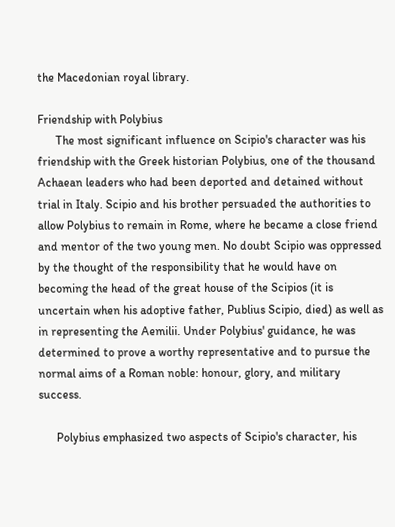the Macedonian royal library.

Friendship with Polybius
      The most significant influence on Scipio's character was his friendship with the Greek historian Polybius, one of the thousand Achaean leaders who had been deported and detained without trial in Italy. Scipio and his brother persuaded the authorities to allow Polybius to remain in Rome, where he became a close friend and mentor of the two young men. No doubt Scipio was oppressed by the thought of the responsibility that he would have on becoming the head of the great house of the Scipios (it is uncertain when his adoptive father, Publius Scipio, died) as well as in representing the Aemilii. Under Polybius' guidance, he was determined to prove a worthy representative and to pursue the normal aims of a Roman noble: honour, glory, and military success.

      Polybius emphasized two aspects of Scipio's character, his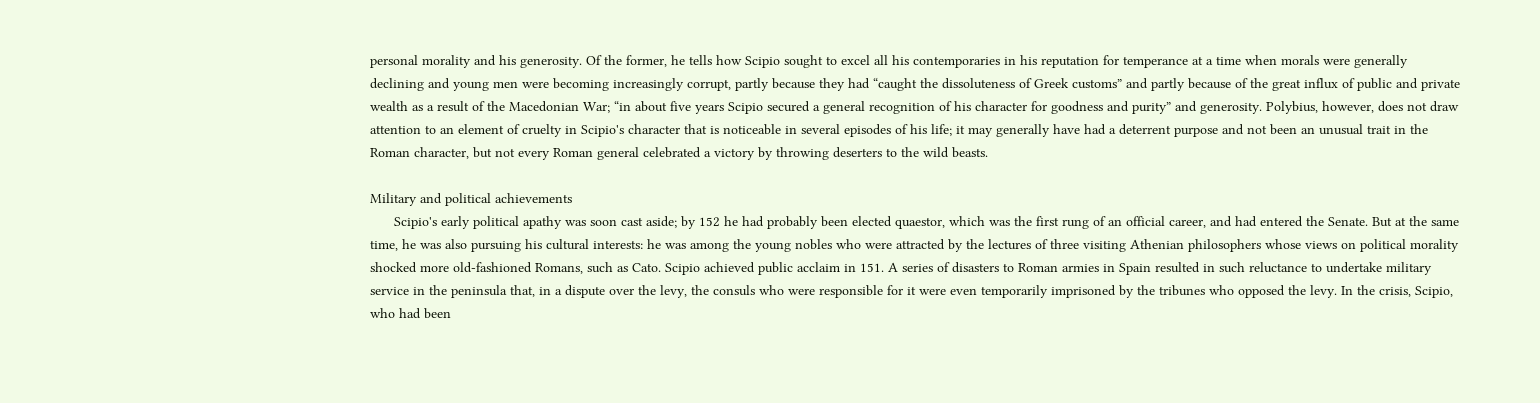personal morality and his generosity. Of the former, he tells how Scipio sought to excel all his contemporaries in his reputation for temperance at a time when morals were generally declining and young men were becoming increasingly corrupt, partly because they had “caught the dissoluteness of Greek customs” and partly because of the great influx of public and private wealth as a result of the Macedonian War; “in about five years Scipio secured a general recognition of his character for goodness and purity” and generosity. Polybius, however, does not draw attention to an element of cruelty in Scipio's character that is noticeable in several episodes of his life; it may generally have had a deterrent purpose and not been an unusual trait in the Roman character, but not every Roman general celebrated a victory by throwing deserters to the wild beasts.

Military and political achievements
      Scipio's early political apathy was soon cast aside; by 152 he had probably been elected quaestor, which was the first rung of an official career, and had entered the Senate. But at the same time, he was also pursuing his cultural interests: he was among the young nobles who were attracted by the lectures of three visiting Athenian philosophers whose views on political morality shocked more old-fashioned Romans, such as Cato. Scipio achieved public acclaim in 151. A series of disasters to Roman armies in Spain resulted in such reluctance to undertake military service in the peninsula that, in a dispute over the levy, the consuls who were responsible for it were even temporarily imprisoned by the tribunes who opposed the levy. In the crisis, Scipio, who had been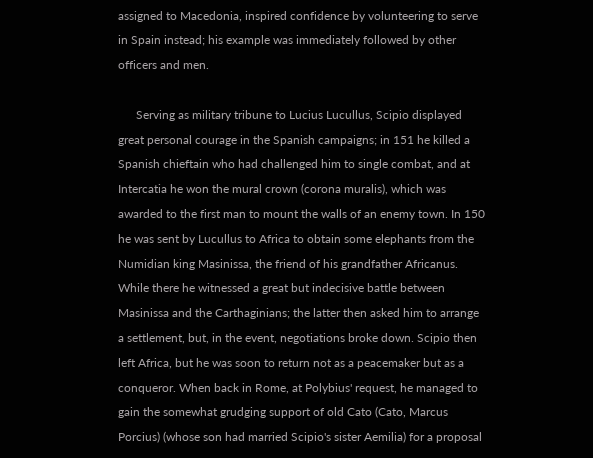assigned to Macedonia, inspired confidence by volunteering to serve in Spain instead; his example was immediately followed by other officers and men.

      Serving as military tribune to Lucius Lucullus, Scipio displayed great personal courage in the Spanish campaigns; in 151 he killed a Spanish chieftain who had challenged him to single combat, and at Intercatia he won the mural crown (corona muralis), which was awarded to the first man to mount the walls of an enemy town. In 150 he was sent by Lucullus to Africa to obtain some elephants from the Numidian king Masinissa, the friend of his grandfather Africanus. While there he witnessed a great but indecisive battle between Masinissa and the Carthaginians; the latter then asked him to arrange a settlement, but, in the event, negotiations broke down. Scipio then left Africa, but he was soon to return not as a peacemaker but as a conqueror. When back in Rome, at Polybius' request, he managed to gain the somewhat grudging support of old Cato (Cato, Marcus Porcius) (whose son had married Scipio's sister Aemilia) for a proposal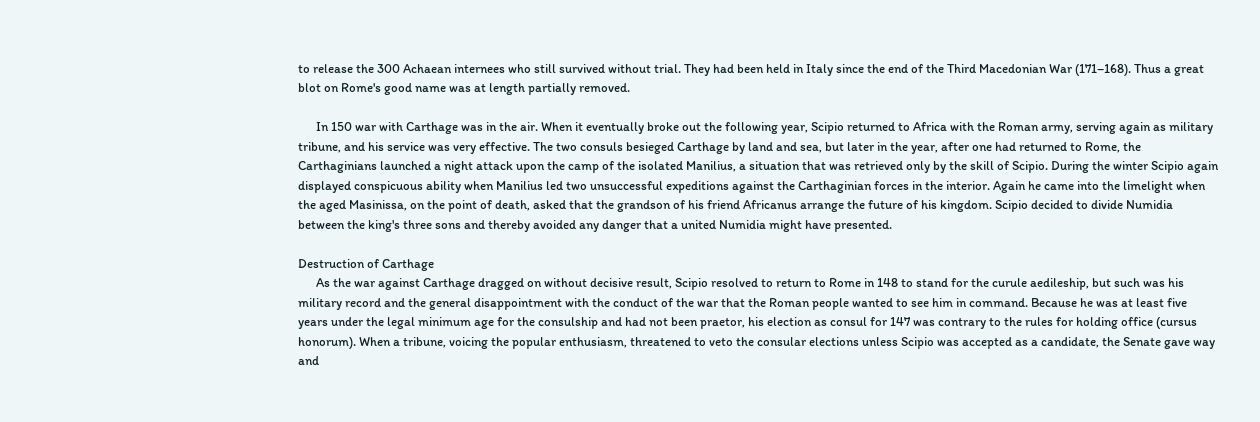to release the 300 Achaean internees who still survived without trial. They had been held in Italy since the end of the Third Macedonian War (171–168). Thus a great blot on Rome's good name was at length partially removed.

      In 150 war with Carthage was in the air. When it eventually broke out the following year, Scipio returned to Africa with the Roman army, serving again as military tribune, and his service was very effective. The two consuls besieged Carthage by land and sea, but later in the year, after one had returned to Rome, the Carthaginians launched a night attack upon the camp of the isolated Manilius, a situation that was retrieved only by the skill of Scipio. During the winter Scipio again displayed conspicuous ability when Manilius led two unsuccessful expeditions against the Carthaginian forces in the interior. Again he came into the limelight when the aged Masinissa, on the point of death, asked that the grandson of his friend Africanus arrange the future of his kingdom. Scipio decided to divide Numidia between the king's three sons and thereby avoided any danger that a united Numidia might have presented.

Destruction of Carthage
      As the war against Carthage dragged on without decisive result, Scipio resolved to return to Rome in 148 to stand for the curule aedileship, but such was his military record and the general disappointment with the conduct of the war that the Roman people wanted to see him in command. Because he was at least five years under the legal minimum age for the consulship and had not been praetor, his election as consul for 147 was contrary to the rules for holding office (cursus honorum). When a tribune, voicing the popular enthusiasm, threatened to veto the consular elections unless Scipio was accepted as a candidate, the Senate gave way and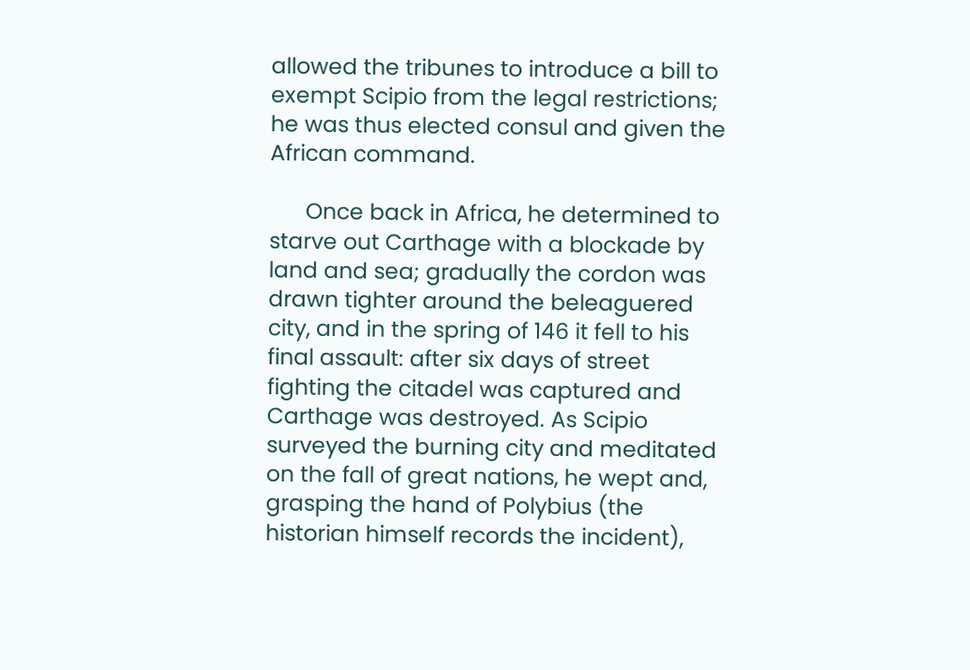allowed the tribunes to introduce a bill to exempt Scipio from the legal restrictions; he was thus elected consul and given the African command.

      Once back in Africa, he determined to starve out Carthage with a blockade by land and sea; gradually the cordon was drawn tighter around the beleaguered city, and in the spring of 146 it fell to his final assault: after six days of street fighting the citadel was captured and Carthage was destroyed. As Scipio surveyed the burning city and meditated on the fall of great nations, he wept and, grasping the hand of Polybius (the historian himself records the incident),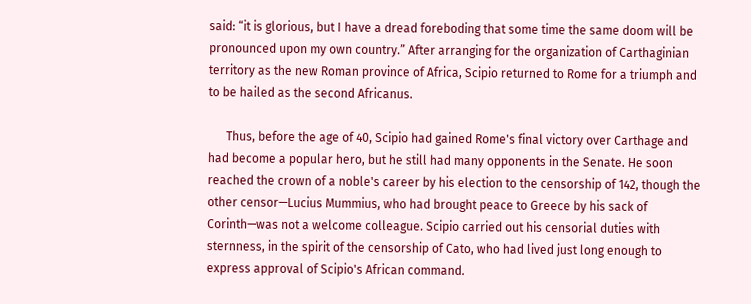said: “it is glorious, but I have a dread foreboding that some time the same doom will be pronounced upon my own country.” After arranging for the organization of Carthaginian territory as the new Roman province of Africa, Scipio returned to Rome for a triumph and to be hailed as the second Africanus.

      Thus, before the age of 40, Scipio had gained Rome's final victory over Carthage and had become a popular hero, but he still had many opponents in the Senate. He soon reached the crown of a noble's career by his election to the censorship of 142, though the other censor—Lucius Mummius, who had brought peace to Greece by his sack of Corinth—was not a welcome colleague. Scipio carried out his censorial duties with sternness, in the spirit of the censorship of Cato, who had lived just long enough to express approval of Scipio's African command.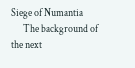Siege of Numantia
      The background of the next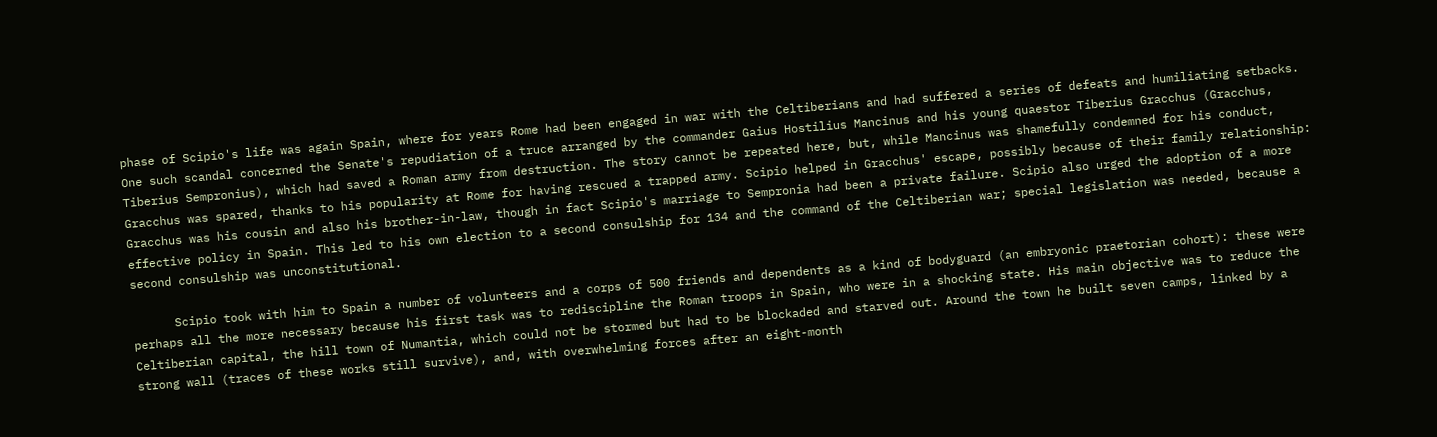phase of Scipio's life was again Spain, where for years Rome had been engaged in war with the Celtiberians and had suffered a series of defeats and humiliating setbacks. One such scandal concerned the Senate's repudiation of a truce arranged by the commander Gaius Hostilius Mancinus and his young quaestor Tiberius Gracchus (Gracchus, Tiberius Sempronius), which had saved a Roman army from destruction. The story cannot be repeated here, but, while Mancinus was shamefully condemned for his conduct, Gracchus was spared, thanks to his popularity at Rome for having rescued a trapped army. Scipio helped in Gracchus' escape, possibly because of their family relationship: Gracchus was his cousin and also his brother-in-law, though in fact Scipio's marriage to Sempronia had been a private failure. Scipio also urged the adoption of a more effective policy in Spain. This led to his own election to a second consulship for 134 and the command of the Celtiberian war; special legislation was needed, because a second consulship was unconstitutional.

      Scipio took with him to Spain a number of volunteers and a corps of 500 friends and dependents as a kind of bodyguard (an embryonic praetorian cohort): these were perhaps all the more necessary because his first task was to rediscipline the Roman troops in Spain, who were in a shocking state. His main objective was to reduce the Celtiberian capital, the hill town of Numantia, which could not be stormed but had to be blockaded and starved out. Around the town he built seven camps, linked by a strong wall (traces of these works still survive), and, with overwhelming forces after an eight-month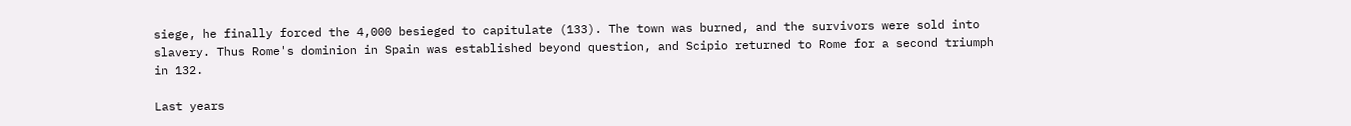siege, he finally forced the 4,000 besieged to capitulate (133). The town was burned, and the survivors were sold into slavery. Thus Rome's dominion in Spain was established beyond question, and Scipio returned to Rome for a second triumph in 132.

Last years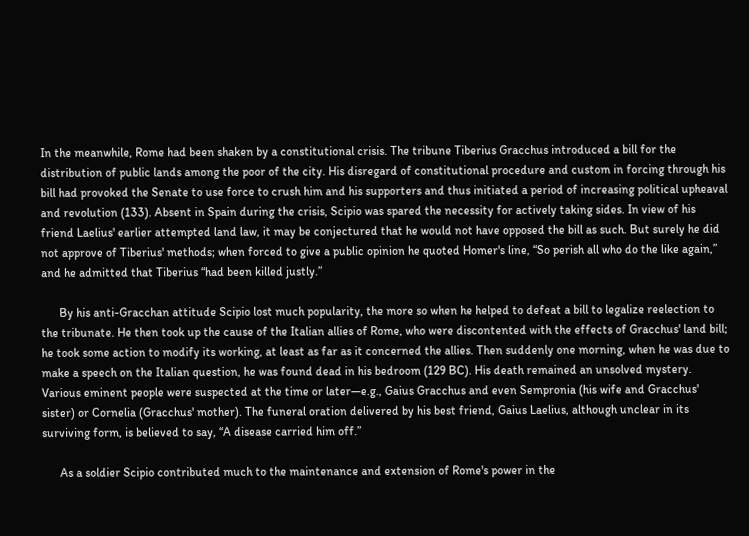In the meanwhile, Rome had been shaken by a constitutional crisis. The tribune Tiberius Gracchus introduced a bill for the distribution of public lands among the poor of the city. His disregard of constitutional procedure and custom in forcing through his bill had provoked the Senate to use force to crush him and his supporters and thus initiated a period of increasing political upheaval and revolution (133). Absent in Spain during the crisis, Scipio was spared the necessity for actively taking sides. In view of his friend Laelius' earlier attempted land law, it may be conjectured that he would not have opposed the bill as such. But surely he did not approve of Tiberius' methods; when forced to give a public opinion he quoted Homer's line, “So perish all who do the like again,” and he admitted that Tiberius “had been killed justly.”

      By his anti-Gracchan attitude Scipio lost much popularity, the more so when he helped to defeat a bill to legalize reelection to the tribunate. He then took up the cause of the Italian allies of Rome, who were discontented with the effects of Gracchus' land bill; he took some action to modify its working, at least as far as it concerned the allies. Then suddenly one morning, when he was due to make a speech on the Italian question, he was found dead in his bedroom (129 BC). His death remained an unsolved mystery. Various eminent people were suspected at the time or later—e.g., Gaius Gracchus and even Sempronia (his wife and Gracchus' sister) or Cornelia (Gracchus' mother). The funeral oration delivered by his best friend, Gaius Laelius, although unclear in its surviving form, is believed to say, “A disease carried him off.”

      As a soldier Scipio contributed much to the maintenance and extension of Rome's power in the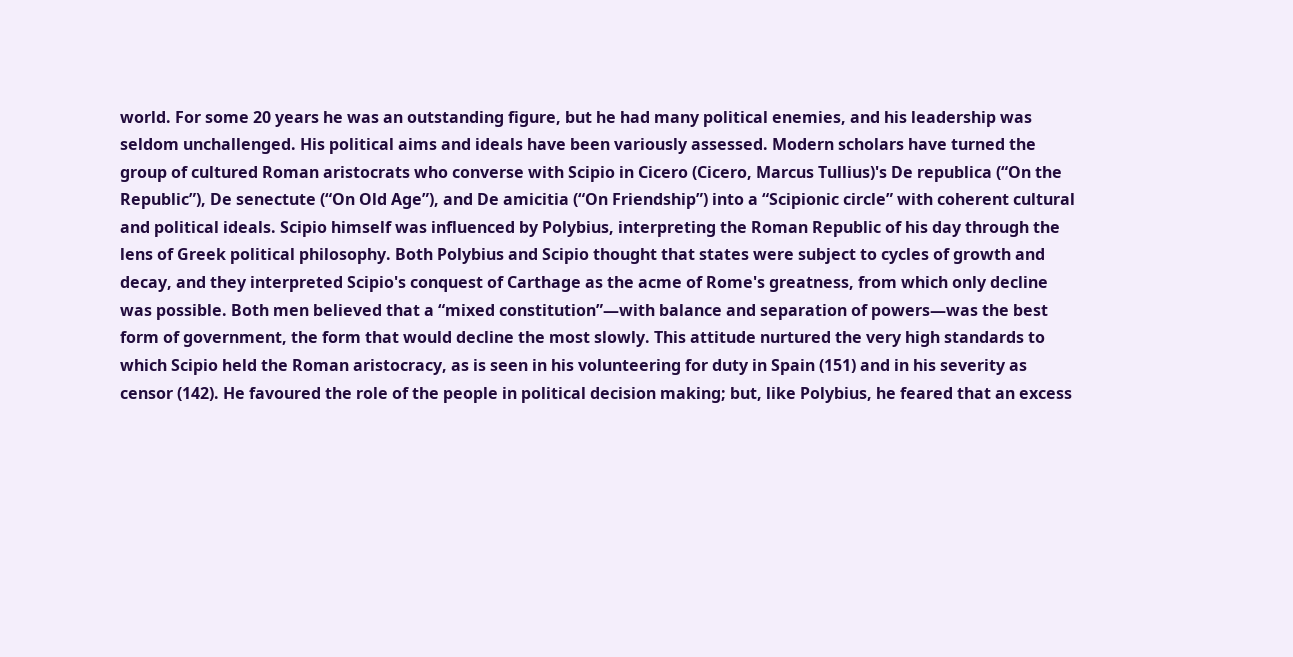world. For some 20 years he was an outstanding figure, but he had many political enemies, and his leadership was seldom unchallenged. His political aims and ideals have been variously assessed. Modern scholars have turned the group of cultured Roman aristocrats who converse with Scipio in Cicero (Cicero, Marcus Tullius)'s De republica (“On the Republic”), De senectute (“On Old Age”), and De amicitia (“On Friendship”) into a “Scipionic circle” with coherent cultural and political ideals. Scipio himself was influenced by Polybius, interpreting the Roman Republic of his day through the lens of Greek political philosophy. Both Polybius and Scipio thought that states were subject to cycles of growth and decay, and they interpreted Scipio's conquest of Carthage as the acme of Rome's greatness, from which only decline was possible. Both men believed that a “mixed constitution”—with balance and separation of powers—was the best form of government, the form that would decline the most slowly. This attitude nurtured the very high standards to which Scipio held the Roman aristocracy, as is seen in his volunteering for duty in Spain (151) and in his severity as censor (142). He favoured the role of the people in political decision making; but, like Polybius, he feared that an excess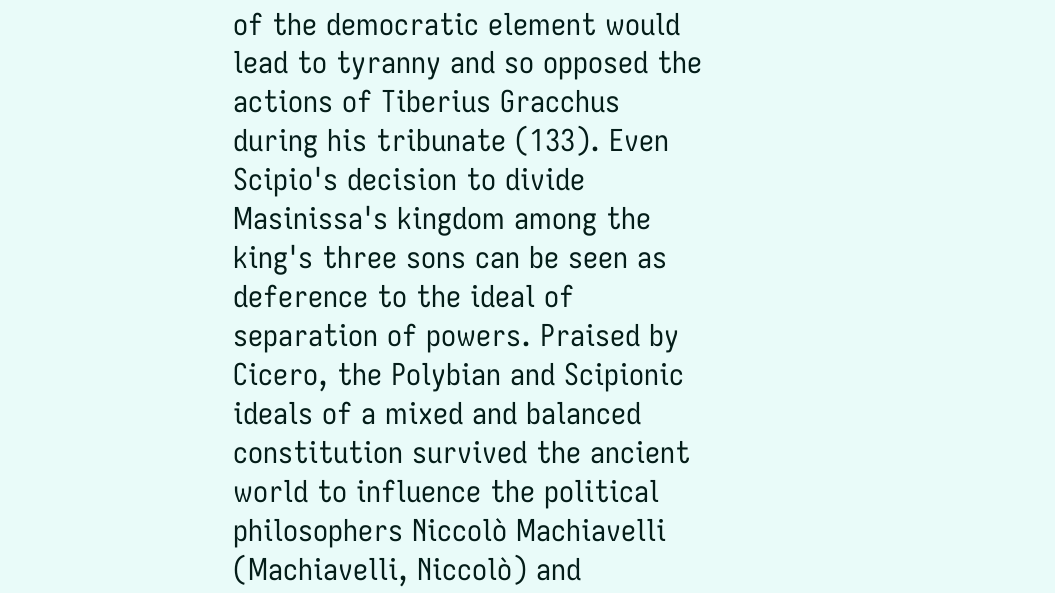of the democratic element would lead to tyranny and so opposed the actions of Tiberius Gracchus during his tribunate (133). Even Scipio's decision to divide Masinissa's kingdom among the king's three sons can be seen as deference to the ideal of separation of powers. Praised by Cicero, the Polybian and Scipionic ideals of a mixed and balanced constitution survived the ancient world to influence the political philosophers Niccolò Machiavelli (Machiavelli, Niccolò) and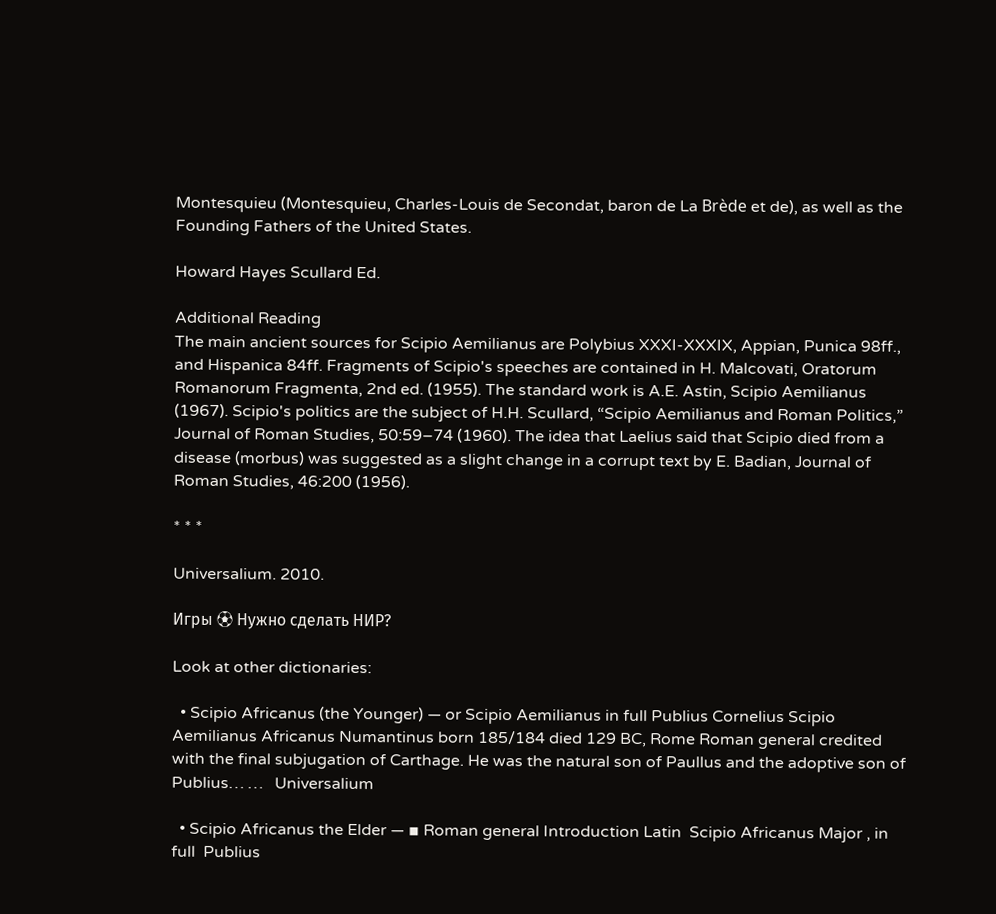Montesquieu (Montesquieu, Charles-Louis de Secondat, baron de La Brède et de), as well as the Founding Fathers of the United States.

Howard Hayes Scullard Ed.

Additional Reading
The main ancient sources for Scipio Aemilianus are Polybius XXXI-XXXIX, Appian, Punica 98ff., and Hispanica 84ff. Fragments of Scipio's speeches are contained in H. Malcovati, Oratorum Romanorum Fragmenta, 2nd ed. (1955). The standard work is A.E. Astin, Scipio Aemilianus (1967). Scipio's politics are the subject of H.H. Scullard, “Scipio Aemilianus and Roman Politics,” Journal of Roman Studies, 50:59–74 (1960). The idea that Laelius said that Scipio died from a disease (morbus) was suggested as a slight change in a corrupt text by E. Badian, Journal of Roman Studies, 46:200 (1956).

* * *

Universalium. 2010.

Игры ⚽ Нужно сделать НИР?

Look at other dictionaries:

  • Scipio Africanus (the Younger) — or Scipio Aemilianus in full Publius Cornelius Scipio Aemilianus Africanus Numantinus born 185/184 died 129 BC, Rome Roman general credited with the final subjugation of Carthage. He was the natural son of Paullus and the adoptive son of Publius… …   Universalium

  • Scipio Africanus the Elder — ▪ Roman general Introduction Latin  Scipio Africanus Major , in full  Publius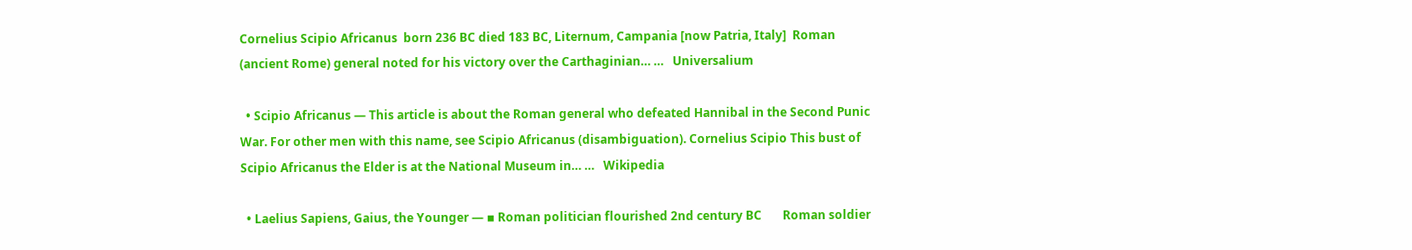Cornelius Scipio Africanus  born 236 BC died 183 BC, Liternum, Campania [now Patria, Italy]  Roman (ancient Rome) general noted for his victory over the Carthaginian… …   Universalium

  • Scipio Africanus — This article is about the Roman general who defeated Hannibal in the Second Punic War. For other men with this name, see Scipio Africanus (disambiguation). Cornelius Scipio This bust of Scipio Africanus the Elder is at the National Museum in… …   Wikipedia

  • Laelius Sapiens, Gaius, the Younger — ▪ Roman politician flourished 2nd century BC       Roman soldier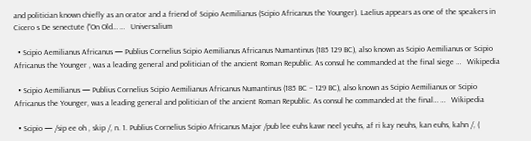and politician known chiefly as an orator and a friend of Scipio Aemilianus (Scipio Africanus the Younger). Laelius appears as one of the speakers in Cicero s De senectute (“On Old… …   Universalium

  • Scipio Aemilianus Africanus — Publius Cornelius Scipio Aemilianus Africanus Numantinus (185 129 BC), also known as Scipio Aemilianus or Scipio Africanus the Younger , was a leading general and politician of the ancient Roman Republic. As consul he commanded at the final siege …   Wikipedia

  • Scipio Aemilianus — Publius Cornelius Scipio Aemilianus Africanus Numantinus (185 BC – 129 BC), also known as Scipio Aemilianus or Scipio Africanus the Younger, was a leading general and politician of the ancient Roman Republic. As consul he commanded at the final… …   Wikipedia

  • Scipio — /sip ee oh , skip /, n. 1. Publius Cornelius Scipio Africanus Major /pub lee euhs kawr neel yeuhs, af ri kay neuhs, kan euhs, kahn /, (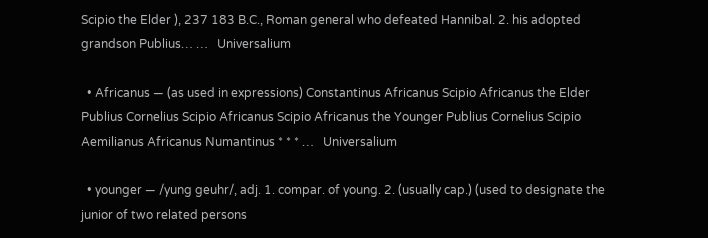Scipio the Elder ), 237 183 B.C., Roman general who defeated Hannibal. 2. his adopted grandson Publius… …   Universalium

  • Africanus — (as used in expressions) Constantinus Africanus Scipio Africanus the Elder Publius Cornelius Scipio Africanus Scipio Africanus the Younger Publius Cornelius Scipio Aemilianus Africanus Numantinus * * * …   Universalium

  • younger — /yung geuhr/, adj. 1. compar. of young. 2. (usually cap.) (used to designate the junior of two related persons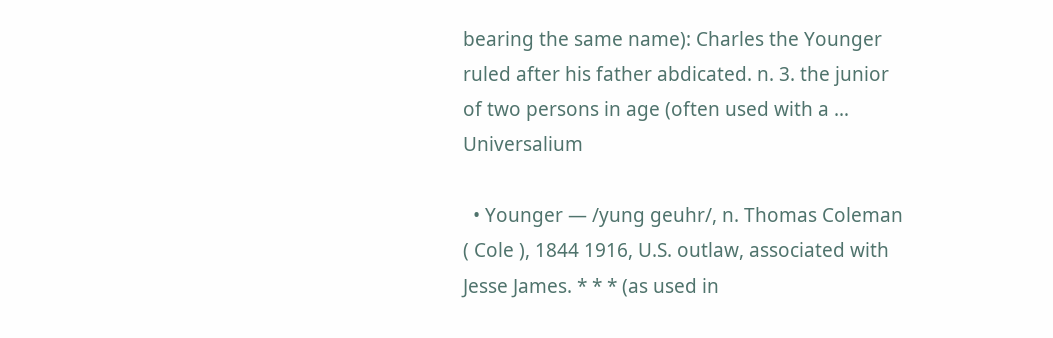bearing the same name): Charles the Younger ruled after his father abdicated. n. 3. the junior of two persons in age (often used with a …   Universalium

  • Younger — /yung geuhr/, n. Thomas Coleman ( Cole ), 1844 1916, U.S. outlaw, associated with Jesse James. * * * (as used in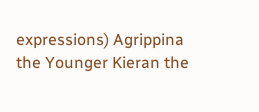expressions) Agrippina the Younger Kieran the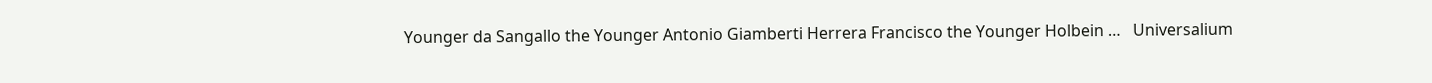Younger da Sangallo the Younger Antonio Giamberti Herrera Francisco the Younger Holbein …   Universalium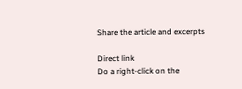Share the article and excerpts

Direct link
Do a right-click on the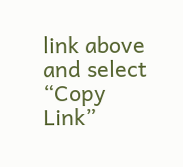link above
and select “Copy Link”